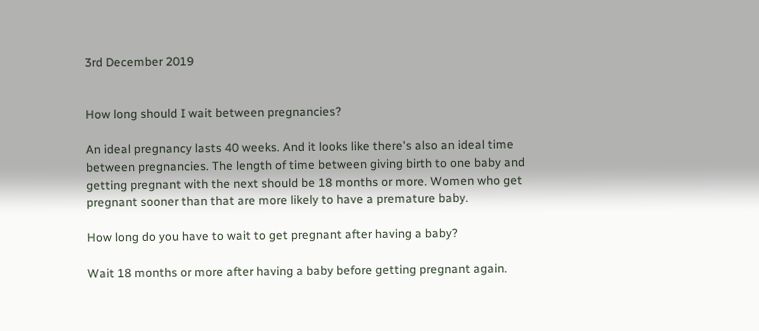3rd December 2019


How long should I wait between pregnancies?

An ideal pregnancy lasts 40 weeks. And it looks like there's also an ideal time between pregnancies. The length of time between giving birth to one baby and getting pregnant with the next should be 18 months or more. Women who get pregnant sooner than that are more likely to have a premature baby.

How long do you have to wait to get pregnant after having a baby?

Wait 18 months or more after having a baby before getting pregnant again.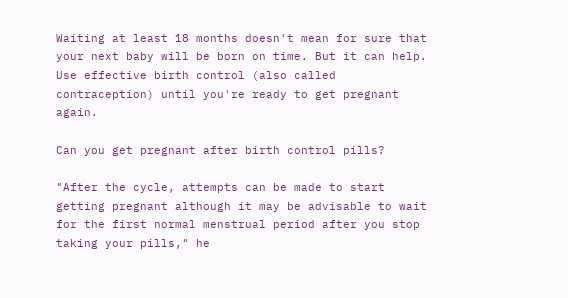Waiting at least 18 months doesn't mean for sure that your next baby will be born on time. But it can help. Use effective birth control (also called contraception) until you're ready to get pregnant again.

Can you get pregnant after birth control pills?

"After the cycle, attempts can be made to start getting pregnant although it may be advisable to wait for the first normal menstrual period after you stop taking your pills," he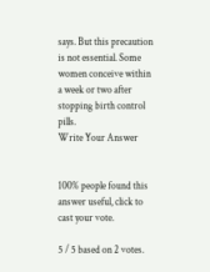says. But this precaution is not essential. Some women conceive within a week or two after stopping birth control pills.
Write Your Answer


100% people found this answer useful, click to cast your vote.

5 / 5 based on 2 votes.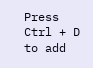Press Ctrl + D to add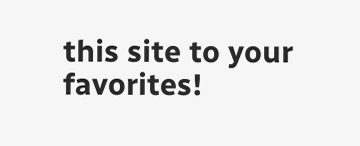this site to your favorites!